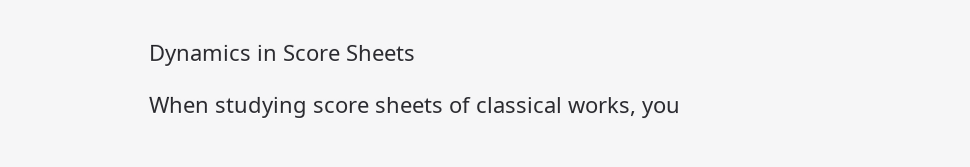Dynamics in Score Sheets

When studying score sheets of classical works, you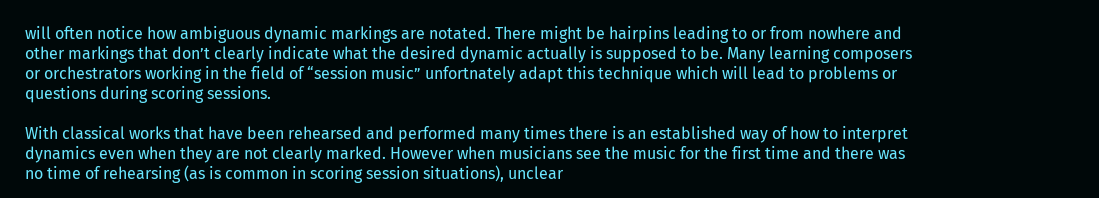will often notice how ambiguous dynamic markings are notated. There might be hairpins leading to or from nowhere and other markings that don’t clearly indicate what the desired dynamic actually is supposed to be. Many learning composers or orchestrators working in the field of “session music” unfortnately adapt this technique which will lead to problems or questions during scoring sessions.

With classical works that have been rehearsed and performed many times there is an established way of how to interpret dynamics even when they are not clearly marked. However when musicians see the music for the first time and there was no time of rehearsing (as is common in scoring session situations), unclear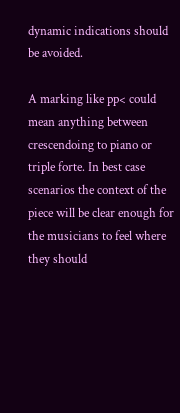dynamic indications should be avoided.

A marking like pp< could mean anything between crescendoing to piano or triple forte. In best case scenarios the context of the piece will be clear enough for the musicians to feel where they should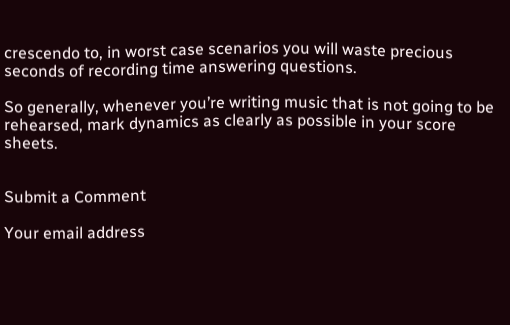crescendo to, in worst case scenarios you will waste precious seconds of recording time answering questions.

So generally, whenever you’re writing music that is not going to be rehearsed, mark dynamics as clearly as possible in your score sheets.


Submit a Comment

Your email address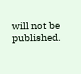will not be published.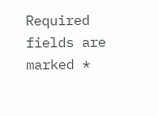Required fields are marked *